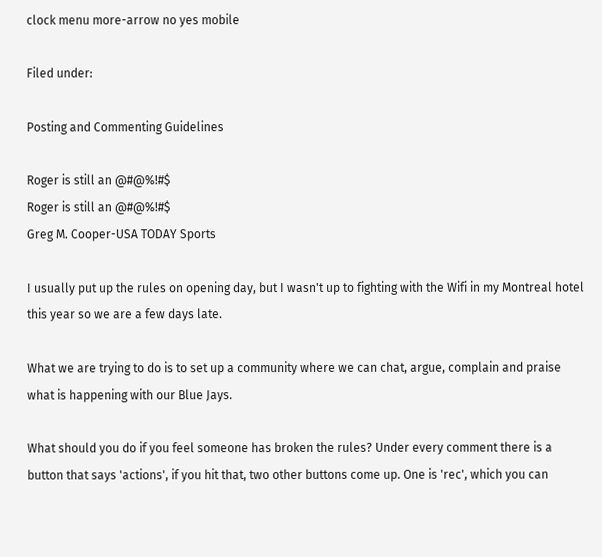clock menu more-arrow no yes mobile

Filed under:

Posting and Commenting Guidelines

Roger is still an @#@%!#$
Roger is still an @#@%!#$
Greg M. Cooper-USA TODAY Sports

I usually put up the rules on opening day, but I wasn't up to fighting with the Wifi in my Montreal hotel this year so we are a few days late.

What we are trying to do is to set up a community where we can chat, argue, complain and praise what is happening with our Blue Jays.

What should you do if you feel someone has broken the rules? Under every comment there is a button that says 'actions', if you hit that, two other buttons come up. One is 'rec', which you can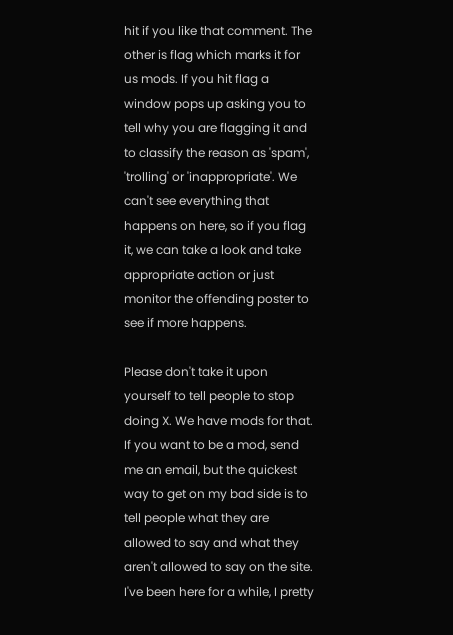hit if you like that comment. The other is flag which marks it for us mods. If you hit flag a window pops up asking you to tell why you are flagging it and to classify the reason as 'spam', 'trolling' or 'inappropriate'. We can't see everything that happens on here, so if you flag it, we can take a look and take appropriate action or just monitor the offending poster to see if more happens.

Please don't take it upon yourself to tell people to stop doing X. We have mods for that. If you want to be a mod, send me an email, but the quickest way to get on my bad side is to tell people what they are allowed to say and what they aren't allowed to say on the site. I've been here for a while, I pretty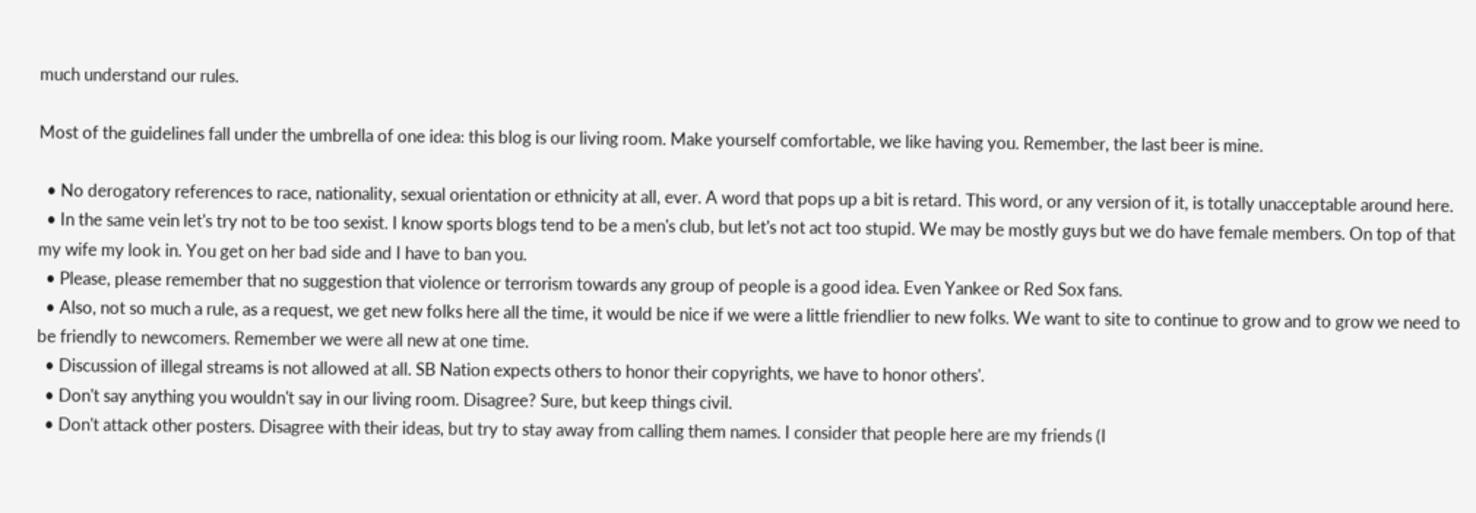much understand our rules.

Most of the guidelines fall under the umbrella of one idea: this blog is our living room. Make yourself comfortable, we like having you. Remember, the last beer is mine.

  • No derogatory references to race, nationality, sexual orientation or ethnicity at all, ever. A word that pops up a bit is retard. This word, or any version of it, is totally unacceptable around here.
  • In the same vein let's try not to be too sexist. I know sports blogs tend to be a men's club, but let's not act too stupid. We may be mostly guys but we do have female members. On top of that my wife my look in. You get on her bad side and I have to ban you.
  • Please, please remember that no suggestion that violence or terrorism towards any group of people is a good idea. Even Yankee or Red Sox fans.
  • Also, not so much a rule, as a request, we get new folks here all the time, it would be nice if we were a little friendlier to new folks. We want to site to continue to grow and to grow we need to be friendly to newcomers. Remember we were all new at one time.
  • Discussion of illegal streams is not allowed at all. SB Nation expects others to honor their copyrights, we have to honor others'.
  • Don't say anything you wouldn't say in our living room. Disagree? Sure, but keep things civil.
  • Don't attack other posters. Disagree with their ideas, but try to stay away from calling them names. I consider that people here are my friends (I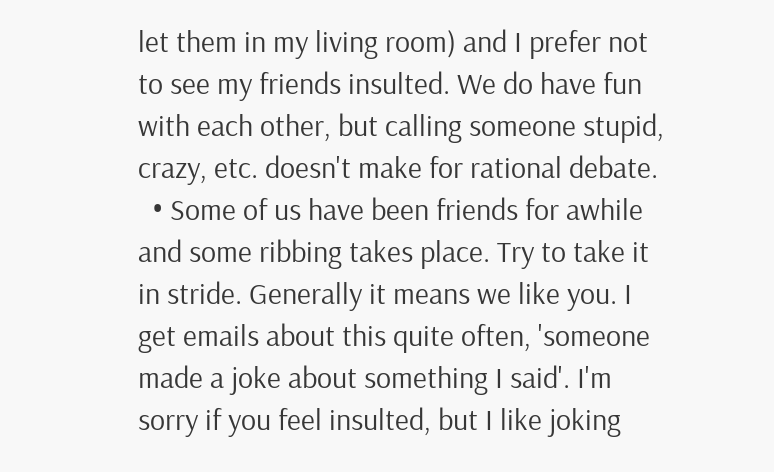let them in my living room) and I prefer not to see my friends insulted. We do have fun with each other, but calling someone stupid, crazy, etc. doesn't make for rational debate.
  • Some of us have been friends for awhile and some ribbing takes place. Try to take it in stride. Generally it means we like you. I get emails about this quite often, 'someone made a joke about something I said'. I'm sorry if you feel insulted, but I like joking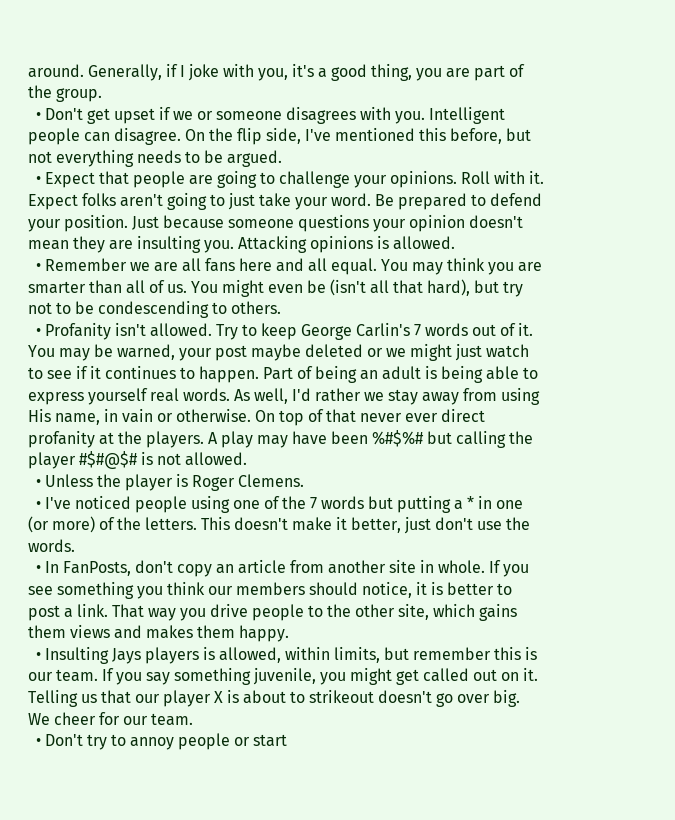around. Generally, if I joke with you, it's a good thing, you are part of the group.
  • Don't get upset if we or someone disagrees with you. Intelligent people can disagree. On the flip side, I've mentioned this before, but not everything needs to be argued.
  • Expect that people are going to challenge your opinions. Roll with it. Expect folks aren't going to just take your word. Be prepared to defend your position. Just because someone questions your opinion doesn't mean they are insulting you. Attacking opinions is allowed.
  • Remember we are all fans here and all equal. You may think you are smarter than all of us. You might even be (isn't all that hard), but try not to be condescending to others.
  • Profanity isn't allowed. Try to keep George Carlin's 7 words out of it. You may be warned, your post maybe deleted or we might just watch to see if it continues to happen. Part of being an adult is being able to express yourself real words. As well, I'd rather we stay away from using His name, in vain or otherwise. On top of that never ever direct profanity at the players. A play may have been %#$%# but calling the player #$#@$# is not allowed.
  • Unless the player is Roger Clemens.
  • I've noticed people using one of the 7 words but putting a * in one (or more) of the letters. This doesn't make it better, just don't use the words.
  • In FanPosts, don't copy an article from another site in whole. If you see something you think our members should notice, it is better to post a link. That way you drive people to the other site, which gains them views and makes them happy.
  • Insulting Jays players is allowed, within limits, but remember this is our team. If you say something juvenile, you might get called out on it. Telling us that our player X is about to strikeout doesn't go over big. We cheer for our team.
  • Don't try to annoy people or start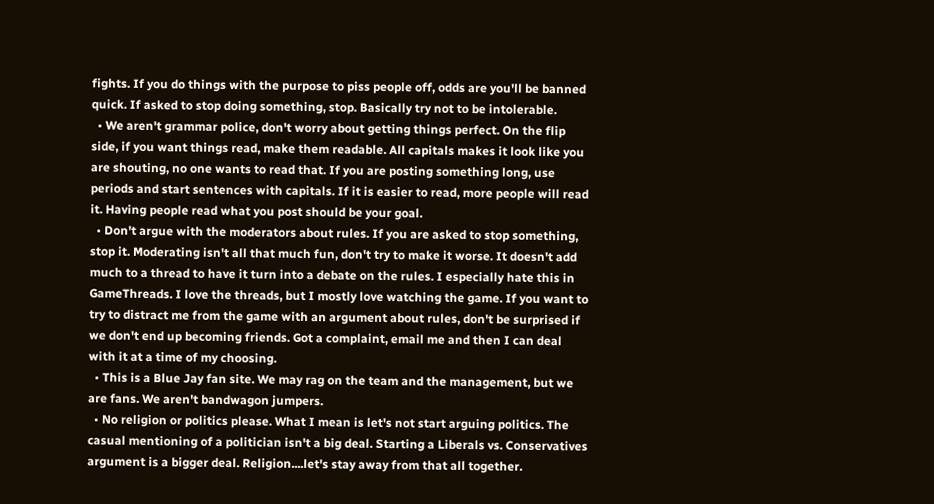fights. If you do things with the purpose to piss people off, odds are you'll be banned quick. If asked to stop doing something, stop. Basically try not to be intolerable.
  • We aren't grammar police, don't worry about getting things perfect. On the flip side, if you want things read, make them readable. All capitals makes it look like you are shouting, no one wants to read that. If you are posting something long, use periods and start sentences with capitals. If it is easier to read, more people will read it. Having people read what you post should be your goal.
  • Don't argue with the moderators about rules. If you are asked to stop something, stop it. Moderating isn't all that much fun, don't try to make it worse. It doesn't add much to a thread to have it turn into a debate on the rules. I especially hate this in GameThreads. I love the threads, but I mostly love watching the game. If you want to try to distract me from the game with an argument about rules, don't be surprised if we don't end up becoming friends. Got a complaint, email me and then I can deal with it at a time of my choosing.
  • This is a Blue Jay fan site. We may rag on the team and the management, but we are fans. We aren't bandwagon jumpers.
  • No religion or politics please. What I mean is let's not start arguing politics. The casual mentioning of a politician isn't a big deal. Starting a Liberals vs. Conservatives argument is a bigger deal. Religion....let's stay away from that all together.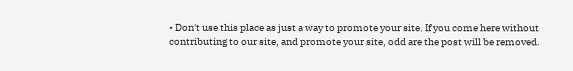• Don't use this place as just a way to promote your site. If you come here without contributing to our site, and promote your site, odd are the post will be removed.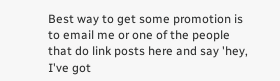Best way to get some promotion is to email me or one of the people that do link posts here and say 'hey, I've got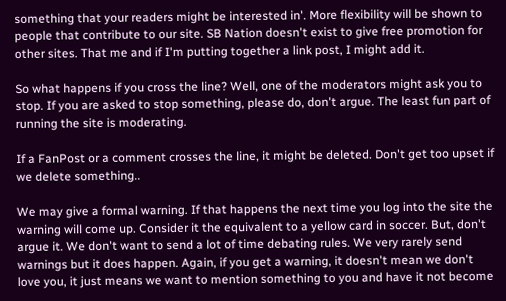something that your readers might be interested in'. More flexibility will be shown to people that contribute to our site. SB Nation doesn't exist to give free promotion for other sites. That me and if I'm putting together a link post, I might add it.

So what happens if you cross the line? Well, one of the moderators might ask you to stop. If you are asked to stop something, please do, don't argue. The least fun part of running the site is moderating.

If a FanPost or a comment crosses the line, it might be deleted. Don't get too upset if we delete something..

We may give a formal warning. If that happens the next time you log into the site the warning will come up. Consider it the equivalent to a yellow card in soccer. But, don't argue it. We don't want to send a lot of time debating rules. We very rarely send warnings but it does happen. Again, if you get a warning, it doesn't mean we don't love you, it just means we want to mention something to you and have it not become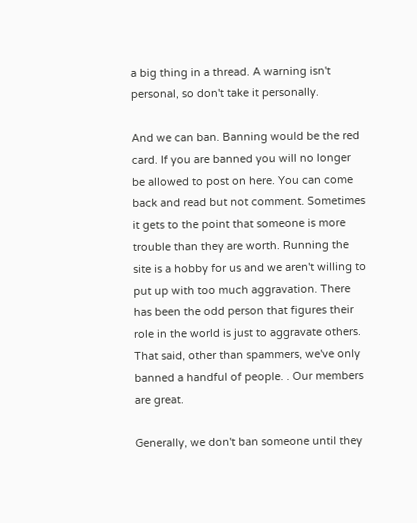a big thing in a thread. A warning isn't personal, so don't take it personally.

And we can ban. Banning would be the red card. If you are banned you will no longer be allowed to post on here. You can come back and read but not comment. Sometimes it gets to the point that someone is more trouble than they are worth. Running the site is a hobby for us and we aren't willing to put up with too much aggravation. There has been the odd person that figures their role in the world is just to aggravate others. That said, other than spammers, we've only banned a handful of people. . Our members are great.

Generally, we don't ban someone until they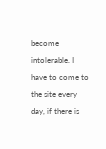become intolerable. I have to come to the site every day, if there is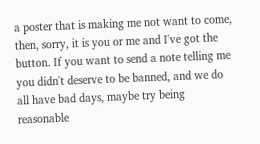a poster that is making me not want to come, then, sorry, it is you or me and I've got the button. If you want to send a note telling me you didn't deserve to be banned, and we do all have bad days, maybe try being reasonable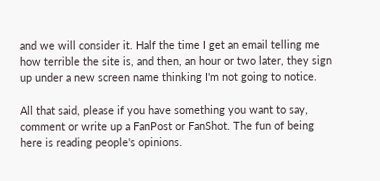and we will consider it. Half the time I get an email telling me how terrible the site is, and then, an hour or two later, they sign up under a new screen name thinking I'm not going to notice.

All that said, please if you have something you want to say, comment or write up a FanPost or FanShot. The fun of being here is reading people's opinions.